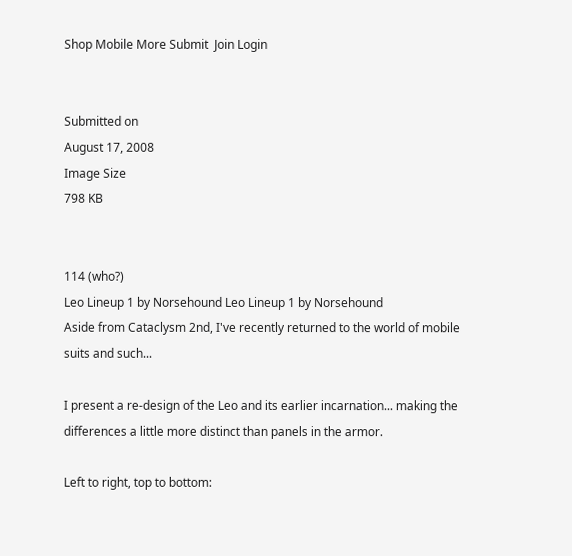Shop Mobile More Submit  Join Login


Submitted on
August 17, 2008
Image Size
798 KB


114 (who?)
Leo Lineup 1 by Norsehound Leo Lineup 1 by Norsehound
Aside from Cataclysm 2nd, I've recently returned to the world of mobile suits and such...

I present a re-design of the Leo and its earlier incarnation... making the differences a little more distinct than panels in the armor.

Left to right, top to bottom: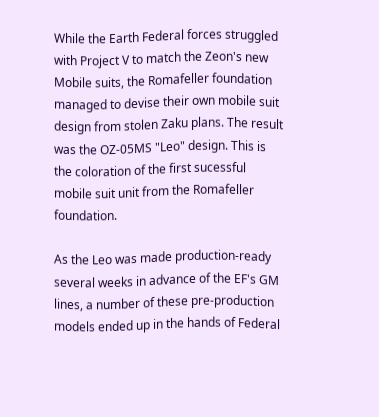While the Earth Federal forces struggled with Project V to match the Zeon's new Mobile suits, the Romafeller foundation managed to devise their own mobile suit design from stolen Zaku plans. The result was the OZ-05MS "Leo" design. This is the coloration of the first sucessful mobile suit unit from the Romafeller foundation.

As the Leo was made production-ready several weeks in advance of the EF's GM lines, a number of these pre-production models ended up in the hands of Federal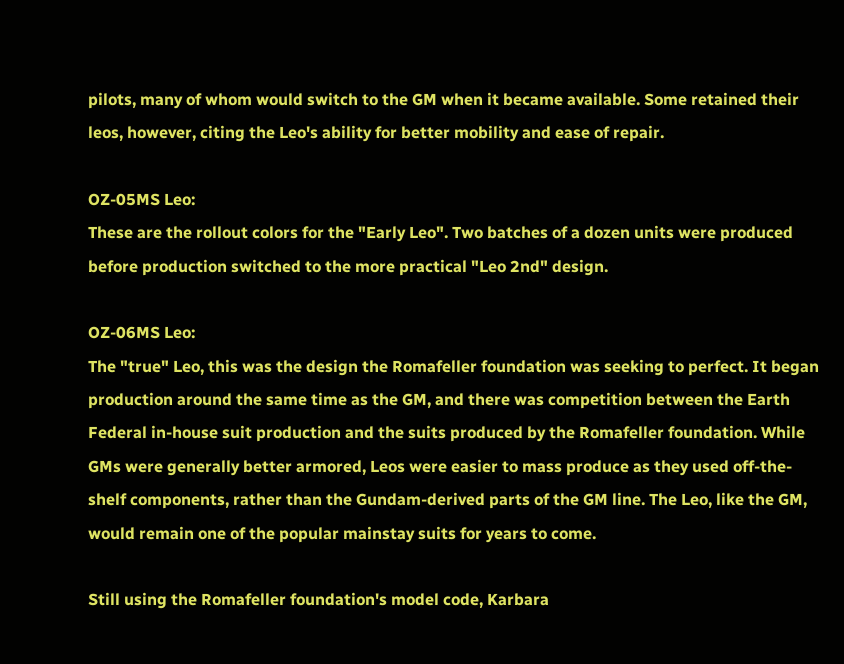pilots, many of whom would switch to the GM when it became available. Some retained their leos, however, citing the Leo's ability for better mobility and ease of repair.

OZ-05MS Leo:
These are the rollout colors for the "Early Leo". Two batches of a dozen units were produced before production switched to the more practical "Leo 2nd" design.

OZ-06MS Leo:
The "true" Leo, this was the design the Romafeller foundation was seeking to perfect. It began production around the same time as the GM, and there was competition between the Earth Federal in-house suit production and the suits produced by the Romafeller foundation. While GMs were generally better armored, Leos were easier to mass produce as they used off-the-shelf components, rather than the Gundam-derived parts of the GM line. The Leo, like the GM, would remain one of the popular mainstay suits for years to come.

Still using the Romafeller foundation's model code, Karbara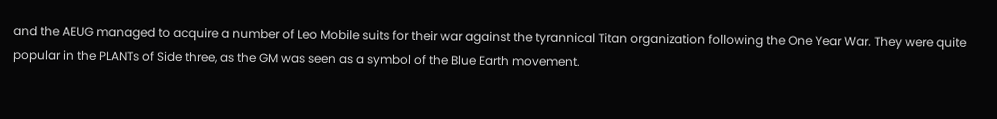and the AEUG managed to acquire a number of Leo Mobile suits for their war against the tyrannical Titan organization following the One Year War. They were quite popular in the PLANTs of Side three, as the GM was seen as a symbol of the Blue Earth movement.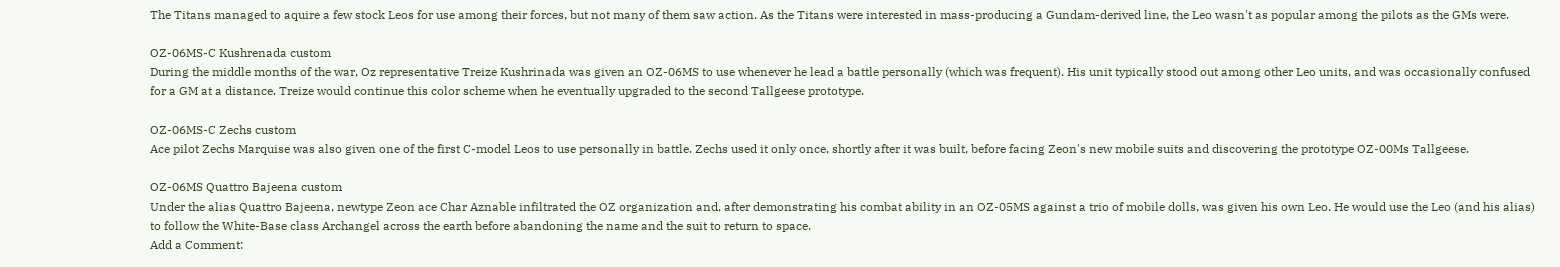The Titans managed to aquire a few stock Leos for use among their forces, but not many of them saw action. As the Titans were interested in mass-producing a Gundam-derived line, the Leo wasn't as popular among the pilots as the GMs were.

OZ-06MS-C Kushrenada custom
During the middle months of the war, Oz representative Treize Kushrinada was given an OZ-06MS to use whenever he lead a battle personally (which was frequent). His unit typically stood out among other Leo units, and was occasionally confused for a GM at a distance. Treize would continue this color scheme when he eventually upgraded to the second Tallgeese prototype.

OZ-06MS-C Zechs custom
Ace pilot Zechs Marquise was also given one of the first C-model Leos to use personally in battle. Zechs used it only once, shortly after it was built, before facing Zeon's new mobile suits and discovering the prototype OZ-00Ms Tallgeese.

OZ-06MS Quattro Bajeena custom
Under the alias Quattro Bajeena, newtype Zeon ace Char Aznable infiltrated the OZ organization and, after demonstrating his combat ability in an OZ-05MS against a trio of mobile dolls, was given his own Leo. He would use the Leo (and his alias) to follow the White-Base class Archangel across the earth before abandoning the name and the suit to return to space.
Add a Comment: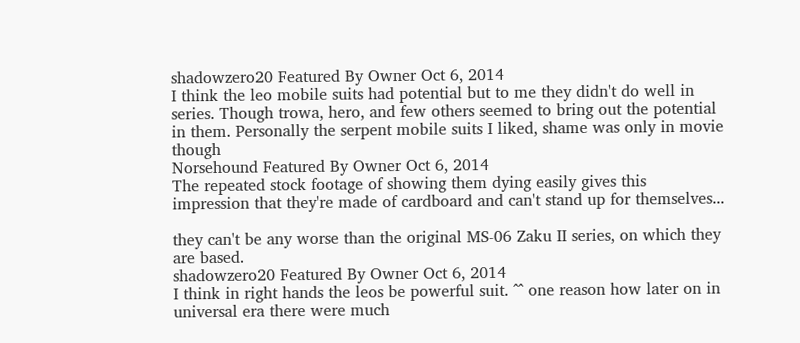shadowzero20 Featured By Owner Oct 6, 2014
I think the leo mobile suits had potential but to me they didn't do well in series. Though trowa, hero, and few others seemed to bring out the potential in them. Personally the serpent mobile suits I liked, shame was only in movie though
Norsehound Featured By Owner Oct 6, 2014
The repeated stock footage of showing them dying easily gives this impression that they're made of cardboard and can't stand up for themselves...

they can't be any worse than the original MS-06 Zaku II series, on which they are based.
shadowzero20 Featured By Owner Oct 6, 2014
I think in right hands the leos be powerful suit. ^^ one reason how later on in universal era there were much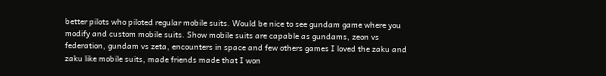better pilots who piloted regular mobile suits. Would be nice to see gundam game where you modify and custom mobile suits. Show mobile suits are capable as gundams, zeon vs federation, gundam vs zeta, encounters in space and few others games I loved the zaku and zaku like mobile suits, made friends made that I won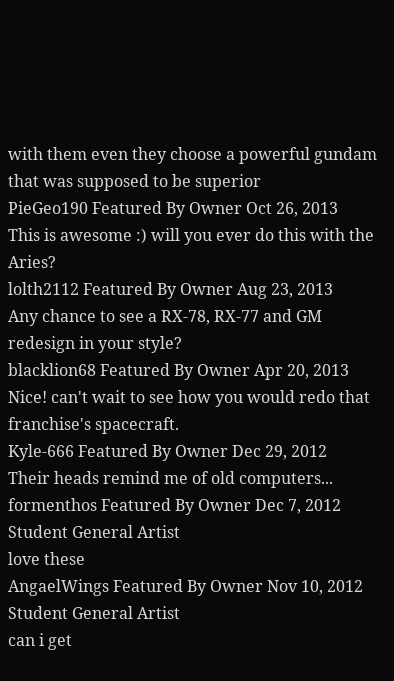with them even they choose a powerful gundam that was supposed to be superior
PieGeo190 Featured By Owner Oct 26, 2013
This is awesome :) will you ever do this with the Aries?
lolth2112 Featured By Owner Aug 23, 2013
Any chance to see a RX-78, RX-77 and GM redesign in your style?
blacklion68 Featured By Owner Apr 20, 2013
Nice! can't wait to see how you would redo that franchise's spacecraft.
Kyle-666 Featured By Owner Dec 29, 2012
Their heads remind me of old computers...
formenthos Featured By Owner Dec 7, 2012  Student General Artist
love these
AngaelWings Featured By Owner Nov 10, 2012  Student General Artist
can i get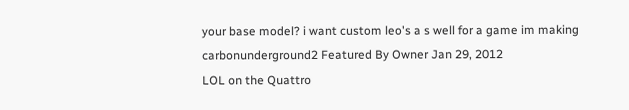your base model? i want custom leo's a s well for a game im making
carbonunderground2 Featured By Owner Jan 29, 2012
LOL on the Quattro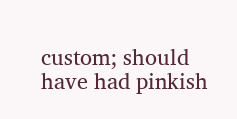custom; should have had pinkish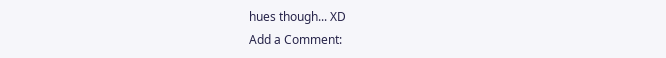hues though... XD
Add a Comment: